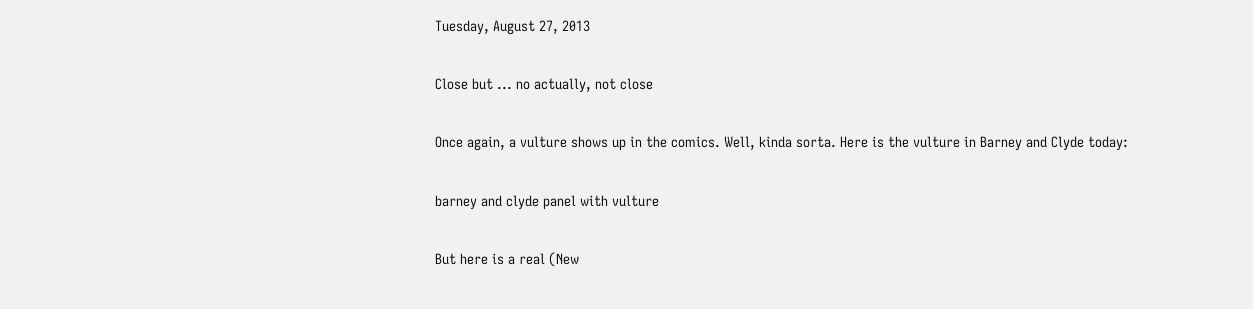Tuesday, August 27, 2013

Close but ... no actually, not close

Once again, a vulture shows up in the comics. Well, kinda sorta. Here is the vulture in Barney and Clyde today:

barney and clyde panel with vulture

But here is a real (New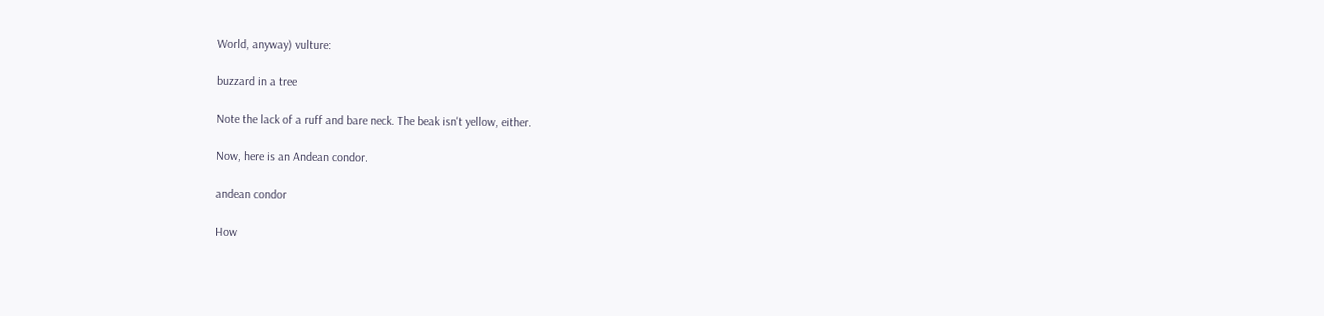World, anyway) vulture:

buzzard in a tree

Note the lack of a ruff and bare neck. The beak isn't yellow, either.

Now, here is an Andean condor.

andean condor

How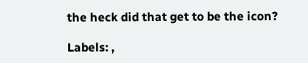the heck did that get to be the icon?

Labels: ,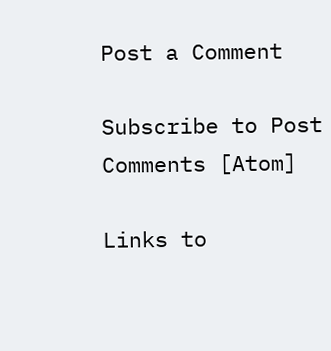Post a Comment

Subscribe to Post Comments [Atom]

Links to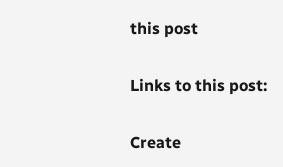this post

Links to this post:

Create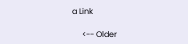a Link

     <-- Older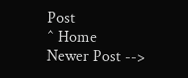Post                     ^ Home                    Newer Post -->